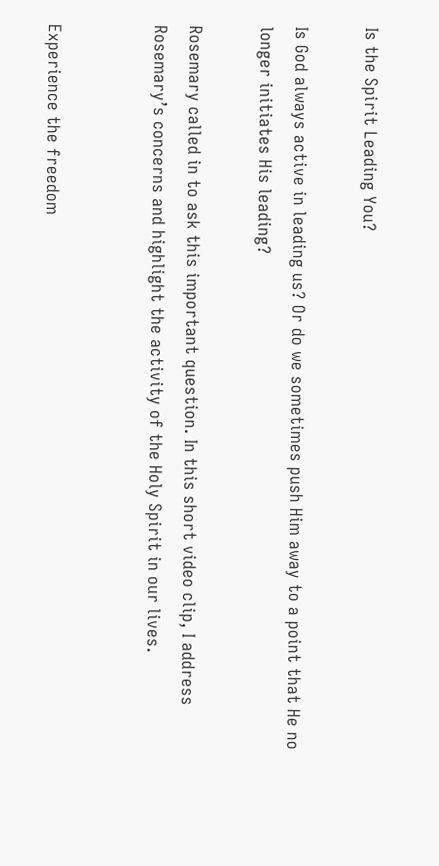Is the Spirit Leading You?

Is God always active in leading us? Or do we sometimes push Him away to a point that He no longer initiates His leading?

Rosemary called in to ask this important question. In this short video clip, I address Rosemary’s concerns and highlight the activity of the Holy Spirit in our lives.


Experience the freedom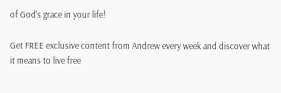of God's grace in your life!

Get FREE exclusive content from Andrew every week and discover what it means to live free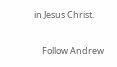in Jesus Christ.

    Follow Andrew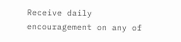Receive daily encouragement on any of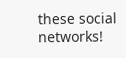these social networks!